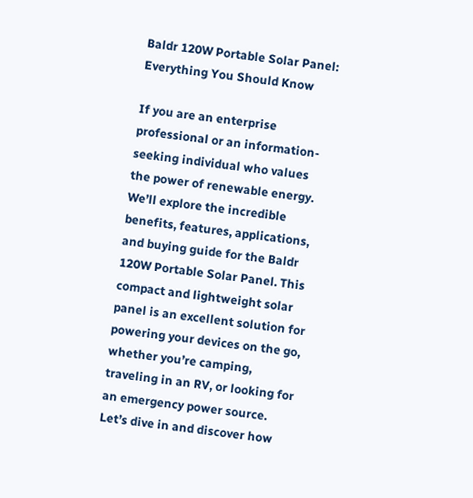Baldr 120W Portable Solar Panel: Everything You Should Know

If you are an enterprise professional or an information-seeking individual who values the power of renewable energy. We’ll explore the incredible benefits, features, applications, and buying guide for the Baldr 120W Portable Solar Panel. This compact and lightweight solar panel is an excellent solution for powering your devices on the go, whether you’re camping, traveling in an RV, or looking for an emergency power source. Let’s dive in and discover how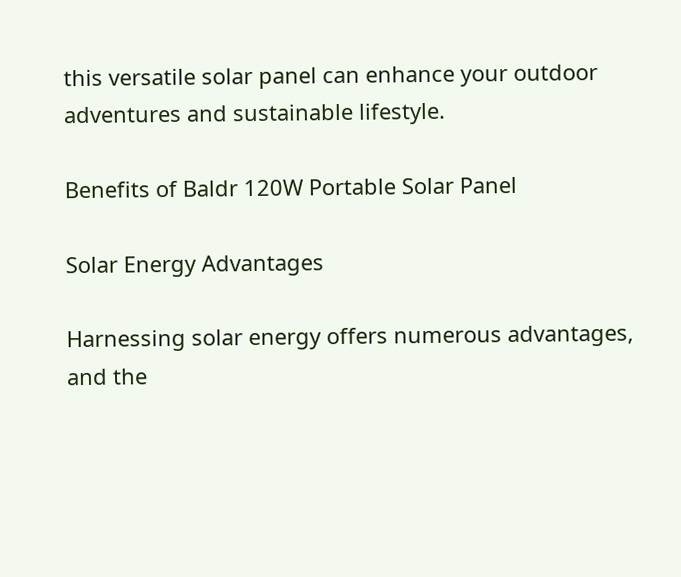this versatile solar panel can enhance your outdoor adventures and sustainable lifestyle.

Benefits of Baldr 120W Portable Solar Panel

Solar Energy Advantages

Harnessing solar energy offers numerous advantages, and the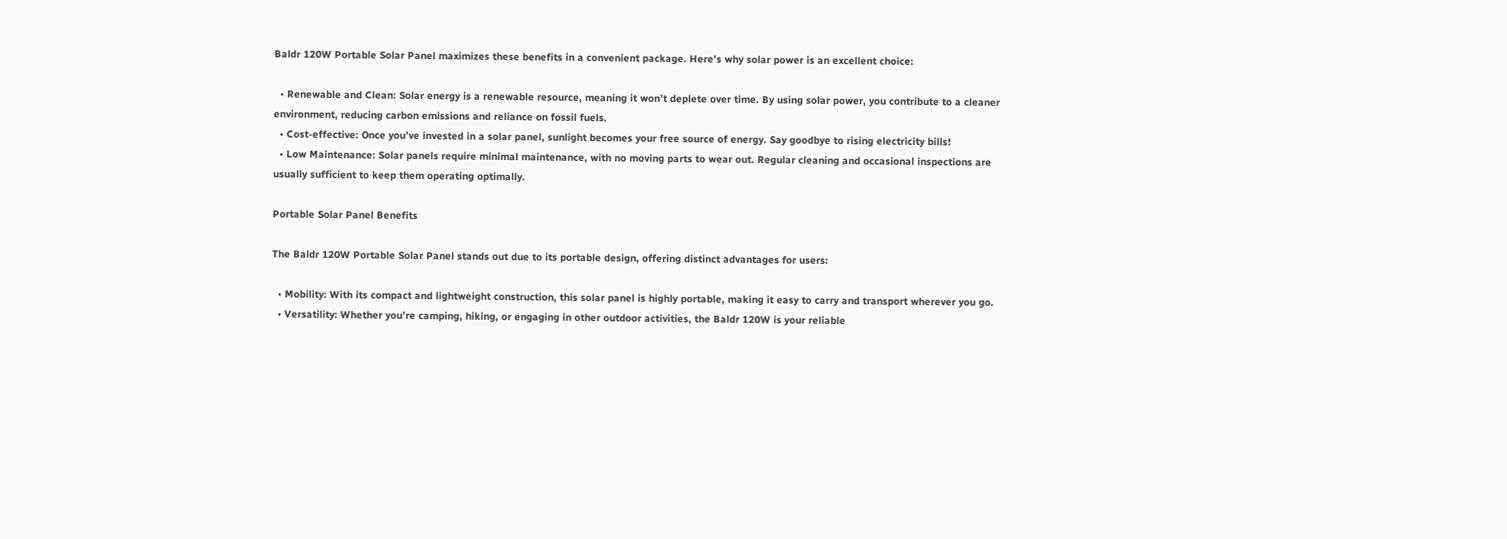Baldr 120W Portable Solar Panel maximizes these benefits in a convenient package. Here’s why solar power is an excellent choice:

  • Renewable and Clean: Solar energy is a renewable resource, meaning it won’t deplete over time. By using solar power, you contribute to a cleaner environment, reducing carbon emissions and reliance on fossil fuels.
  • Cost-effective: Once you’ve invested in a solar panel, sunlight becomes your free source of energy. Say goodbye to rising electricity bills!
  • Low Maintenance: Solar panels require minimal maintenance, with no moving parts to wear out. Regular cleaning and occasional inspections are usually sufficient to keep them operating optimally.

Portable Solar Panel Benefits

The Baldr 120W Portable Solar Panel stands out due to its portable design, offering distinct advantages for users:

  • Mobility: With its compact and lightweight construction, this solar panel is highly portable, making it easy to carry and transport wherever you go.
  • Versatility: Whether you’re camping, hiking, or engaging in other outdoor activities, the Baldr 120W is your reliable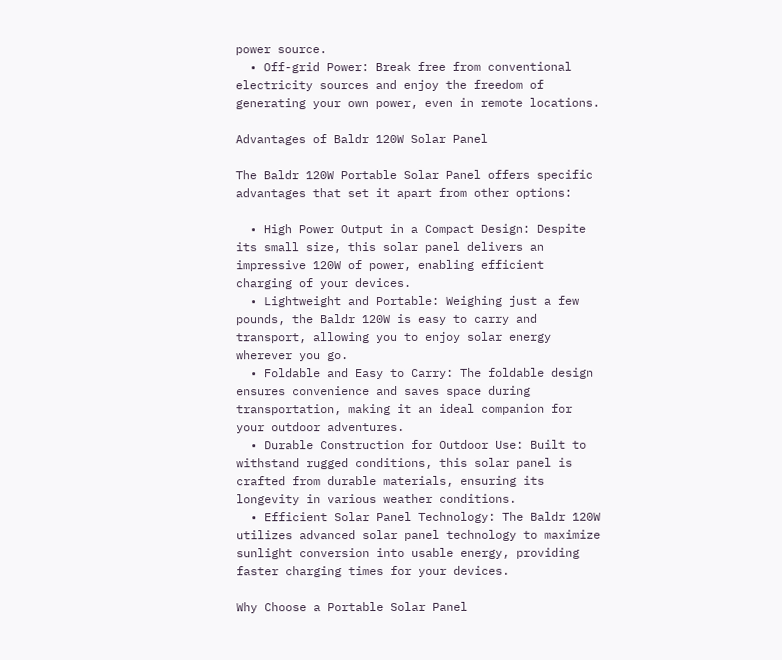power source.
  • Off-grid Power: Break free from conventional electricity sources and enjoy the freedom of generating your own power, even in remote locations.

Advantages of Baldr 120W Solar Panel

The Baldr 120W Portable Solar Panel offers specific advantages that set it apart from other options:

  • High Power Output in a Compact Design: Despite its small size, this solar panel delivers an impressive 120W of power, enabling efficient charging of your devices.
  • Lightweight and Portable: Weighing just a few pounds, the Baldr 120W is easy to carry and transport, allowing you to enjoy solar energy wherever you go.
  • Foldable and Easy to Carry: The foldable design ensures convenience and saves space during transportation, making it an ideal companion for your outdoor adventures.
  • Durable Construction for Outdoor Use: Built to withstand rugged conditions, this solar panel is crafted from durable materials, ensuring its longevity in various weather conditions.
  • Efficient Solar Panel Technology: The Baldr 120W utilizes advanced solar panel technology to maximize sunlight conversion into usable energy, providing faster charging times for your devices.

Why Choose a Portable Solar Panel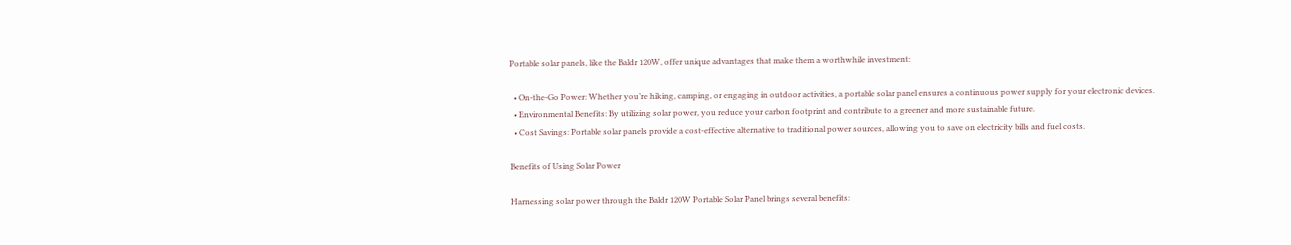Portable solar panels, like the Baldr 120W, offer unique advantages that make them a worthwhile investment:

  • On-the-Go Power: Whether you’re hiking, camping, or engaging in outdoor activities, a portable solar panel ensures a continuous power supply for your electronic devices.
  • Environmental Benefits: By utilizing solar power, you reduce your carbon footprint and contribute to a greener and more sustainable future.
  • Cost Savings: Portable solar panels provide a cost-effective alternative to traditional power sources, allowing you to save on electricity bills and fuel costs.

Benefits of Using Solar Power

Harnessing solar power through the Baldr 120W Portable Solar Panel brings several benefits: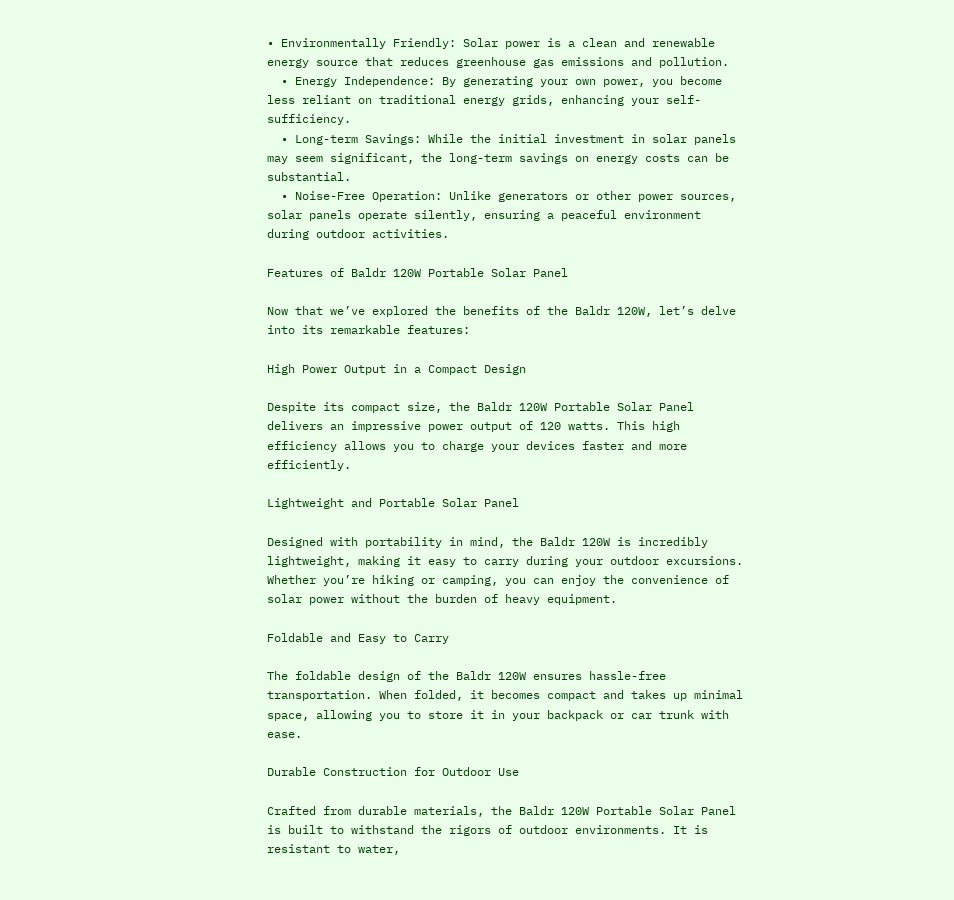• Environmentally Friendly: Solar power is a clean and renewable energy source that reduces greenhouse gas emissions and pollution.
  • Energy Independence: By generating your own power, you become less reliant on traditional energy grids, enhancing your self-sufficiency.
  • Long-term Savings: While the initial investment in solar panels may seem significant, the long-term savings on energy costs can be substantial.
  • Noise-Free Operation: Unlike generators or other power sources, solar panels operate silently, ensuring a peaceful environment during outdoor activities.

Features of Baldr 120W Portable Solar Panel

Now that we’ve explored the benefits of the Baldr 120W, let’s delve into its remarkable features:

High Power Output in a Compact Design

Despite its compact size, the Baldr 120W Portable Solar Panel delivers an impressive power output of 120 watts. This high efficiency allows you to charge your devices faster and more efficiently.

Lightweight and Portable Solar Panel

Designed with portability in mind, the Baldr 120W is incredibly lightweight, making it easy to carry during your outdoor excursions. Whether you’re hiking or camping, you can enjoy the convenience of solar power without the burden of heavy equipment.

Foldable and Easy to Carry

The foldable design of the Baldr 120W ensures hassle-free transportation. When folded, it becomes compact and takes up minimal space, allowing you to store it in your backpack or car trunk with ease.

Durable Construction for Outdoor Use

Crafted from durable materials, the Baldr 120W Portable Solar Panel is built to withstand the rigors of outdoor environments. It is resistant to water,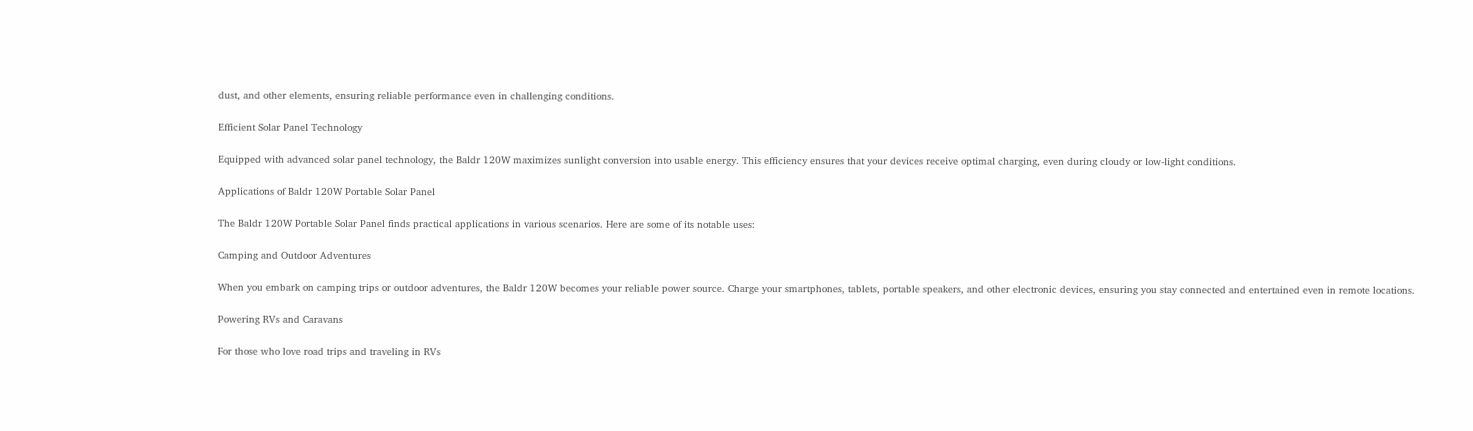dust, and other elements, ensuring reliable performance even in challenging conditions.

Efficient Solar Panel Technology

Equipped with advanced solar panel technology, the Baldr 120W maximizes sunlight conversion into usable energy. This efficiency ensures that your devices receive optimal charging, even during cloudy or low-light conditions.

Applications of Baldr 120W Portable Solar Panel

The Baldr 120W Portable Solar Panel finds practical applications in various scenarios. Here are some of its notable uses:

Camping and Outdoor Adventures

When you embark on camping trips or outdoor adventures, the Baldr 120W becomes your reliable power source. Charge your smartphones, tablets, portable speakers, and other electronic devices, ensuring you stay connected and entertained even in remote locations.

Powering RVs and Caravans

For those who love road trips and traveling in RVs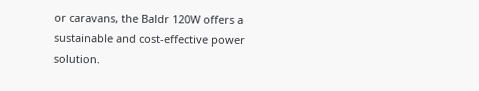or caravans, the Baldr 120W offers a sustainable and cost-effective power solution.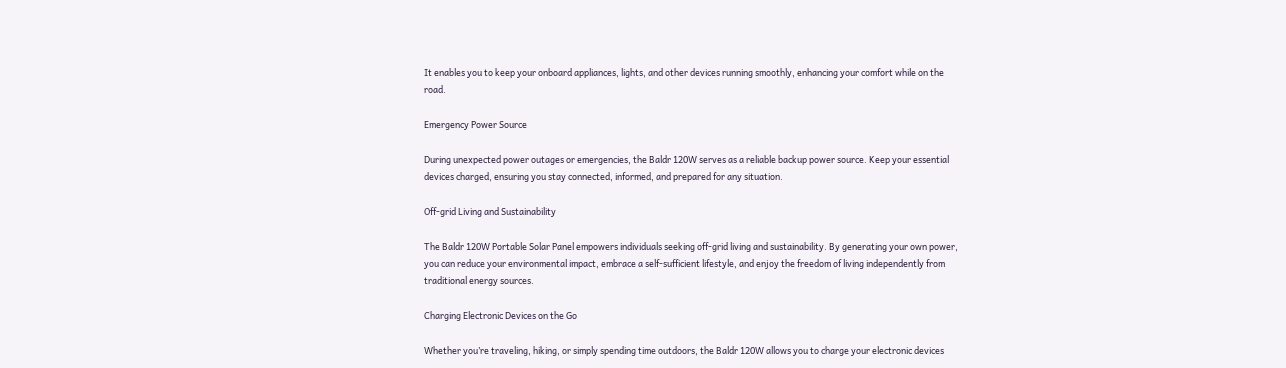It enables you to keep your onboard appliances, lights, and other devices running smoothly, enhancing your comfort while on the road.

Emergency Power Source

During unexpected power outages or emergencies, the Baldr 120W serves as a reliable backup power source. Keep your essential devices charged, ensuring you stay connected, informed, and prepared for any situation.

Off-grid Living and Sustainability

The Baldr 120W Portable Solar Panel empowers individuals seeking off-grid living and sustainability. By generating your own power, you can reduce your environmental impact, embrace a self-sufficient lifestyle, and enjoy the freedom of living independently from traditional energy sources.

Charging Electronic Devices on the Go

Whether you’re traveling, hiking, or simply spending time outdoors, the Baldr 120W allows you to charge your electronic devices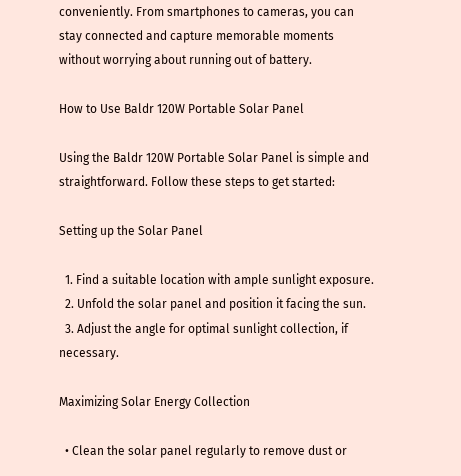conveniently. From smartphones to cameras, you can stay connected and capture memorable moments without worrying about running out of battery.

How to Use Baldr 120W Portable Solar Panel

Using the Baldr 120W Portable Solar Panel is simple and straightforward. Follow these steps to get started:

Setting up the Solar Panel

  1. Find a suitable location with ample sunlight exposure.
  2. Unfold the solar panel and position it facing the sun.
  3. Adjust the angle for optimal sunlight collection, if necessary.

Maximizing Solar Energy Collection

  • Clean the solar panel regularly to remove dust or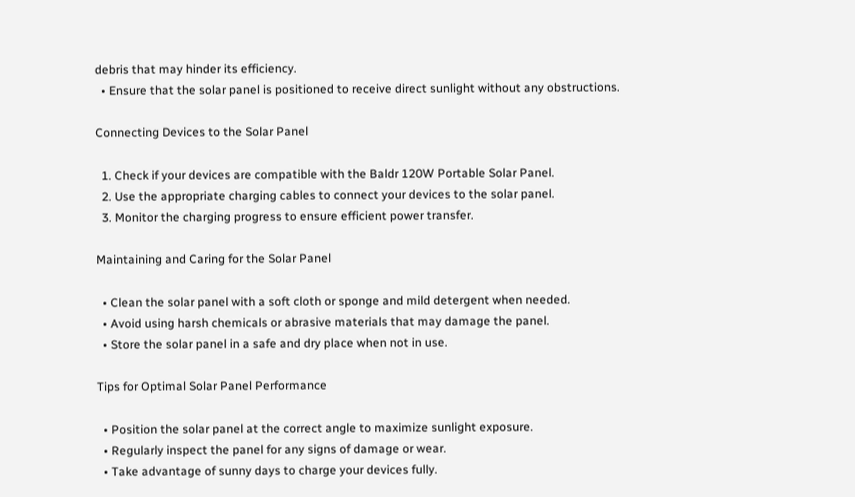debris that may hinder its efficiency.
  • Ensure that the solar panel is positioned to receive direct sunlight without any obstructions.

Connecting Devices to the Solar Panel

  1. Check if your devices are compatible with the Baldr 120W Portable Solar Panel.
  2. Use the appropriate charging cables to connect your devices to the solar panel.
  3. Monitor the charging progress to ensure efficient power transfer.

Maintaining and Caring for the Solar Panel

  • Clean the solar panel with a soft cloth or sponge and mild detergent when needed.
  • Avoid using harsh chemicals or abrasive materials that may damage the panel.
  • Store the solar panel in a safe and dry place when not in use.

Tips for Optimal Solar Panel Performance

  • Position the solar panel at the correct angle to maximize sunlight exposure.
  • Regularly inspect the panel for any signs of damage or wear.
  • Take advantage of sunny days to charge your devices fully.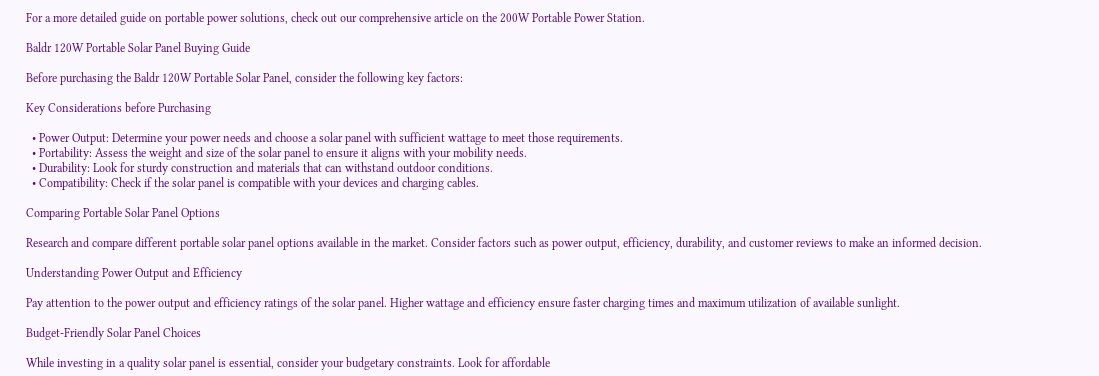For a more detailed guide on portable power solutions, check out our comprehensive article on the 200W Portable Power Station.

Baldr 120W Portable Solar Panel Buying Guide

Before purchasing the Baldr 120W Portable Solar Panel, consider the following key factors:

Key Considerations before Purchasing

  • Power Output: Determine your power needs and choose a solar panel with sufficient wattage to meet those requirements.
  • Portability: Assess the weight and size of the solar panel to ensure it aligns with your mobility needs.
  • Durability: Look for sturdy construction and materials that can withstand outdoor conditions.
  • Compatibility: Check if the solar panel is compatible with your devices and charging cables.

Comparing Portable Solar Panel Options

Research and compare different portable solar panel options available in the market. Consider factors such as power output, efficiency, durability, and customer reviews to make an informed decision.

Understanding Power Output and Efficiency

Pay attention to the power output and efficiency ratings of the solar panel. Higher wattage and efficiency ensure faster charging times and maximum utilization of available sunlight.

Budget-Friendly Solar Panel Choices

While investing in a quality solar panel is essential, consider your budgetary constraints. Look for affordable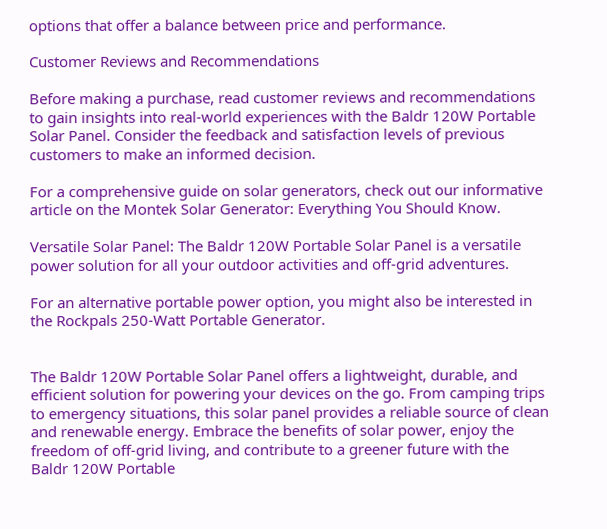options that offer a balance between price and performance.

Customer Reviews and Recommendations

Before making a purchase, read customer reviews and recommendations to gain insights into real-world experiences with the Baldr 120W Portable Solar Panel. Consider the feedback and satisfaction levels of previous customers to make an informed decision.

For a comprehensive guide on solar generators, check out our informative article on the Montek Solar Generator: Everything You Should Know.

Versatile Solar Panel: The Baldr 120W Portable Solar Panel is a versatile power solution for all your outdoor activities and off-grid adventures.

For an alternative portable power option, you might also be interested in the Rockpals 250-Watt Portable Generator.


The Baldr 120W Portable Solar Panel offers a lightweight, durable, and efficient solution for powering your devices on the go. From camping trips to emergency situations, this solar panel provides a reliable source of clean and renewable energy. Embrace the benefits of solar power, enjoy the freedom of off-grid living, and contribute to a greener future with the Baldr 120W Portable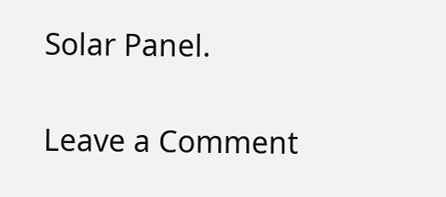Solar Panel.

Leave a Comment